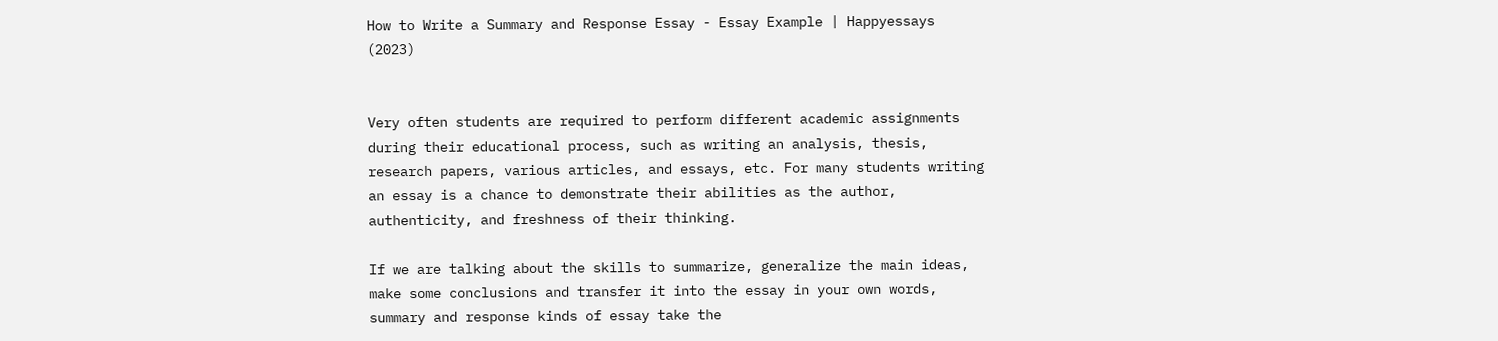How to Write a Summary and Response Essay - Essay Example | Happyessays (2023)


Very often students are required to perform different academic assignments during their educational process, such as writing an analysis, thesis, research papers, various articles, and essays, etc. For many students writing an essay is a chance to demonstrate their abilities as the author, authenticity, and freshness of their thinking.

If we are talking about the skills to summarize, generalize the main ideas, make some conclusions and transfer it into the essay in your own words, summary and response kinds of essay take the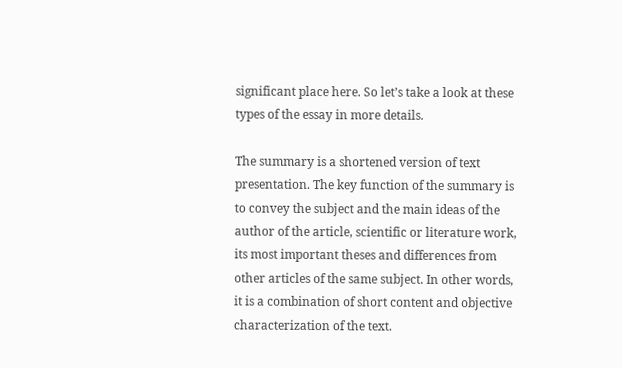significant place here. So let’s take a look at these types of the essay in more details.

The summary is a shortened version of text presentation. The key function of the summary is to convey the subject and the main ideas of the author of the article, scientific or literature work, its most important theses and differences from other articles of the same subject. In other words, it is a combination of short content and objective characterization of the text.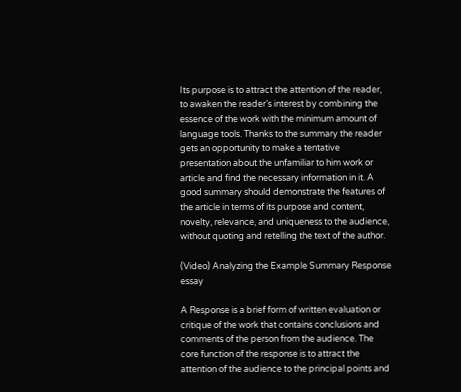Its purpose is to attract the attention of the reader, to awaken the reader’s interest by combining the essence of the work with the minimum amount of language tools. Thanks to the summary the reader gets an opportunity to make a tentative presentation about the unfamiliar to him work or article and find the necessary information in it. A good summary should demonstrate the features of the article in terms of its purpose and content, novelty, relevance, and uniqueness to the audience, without quoting and retelling the text of the author.

(Video) Analyzing the Example Summary Response essay

A Response is a brief form of written evaluation or critique of the work that contains conclusions and comments of the person from the audience. The core function of the response is to attract the attention of the audience to the principal points and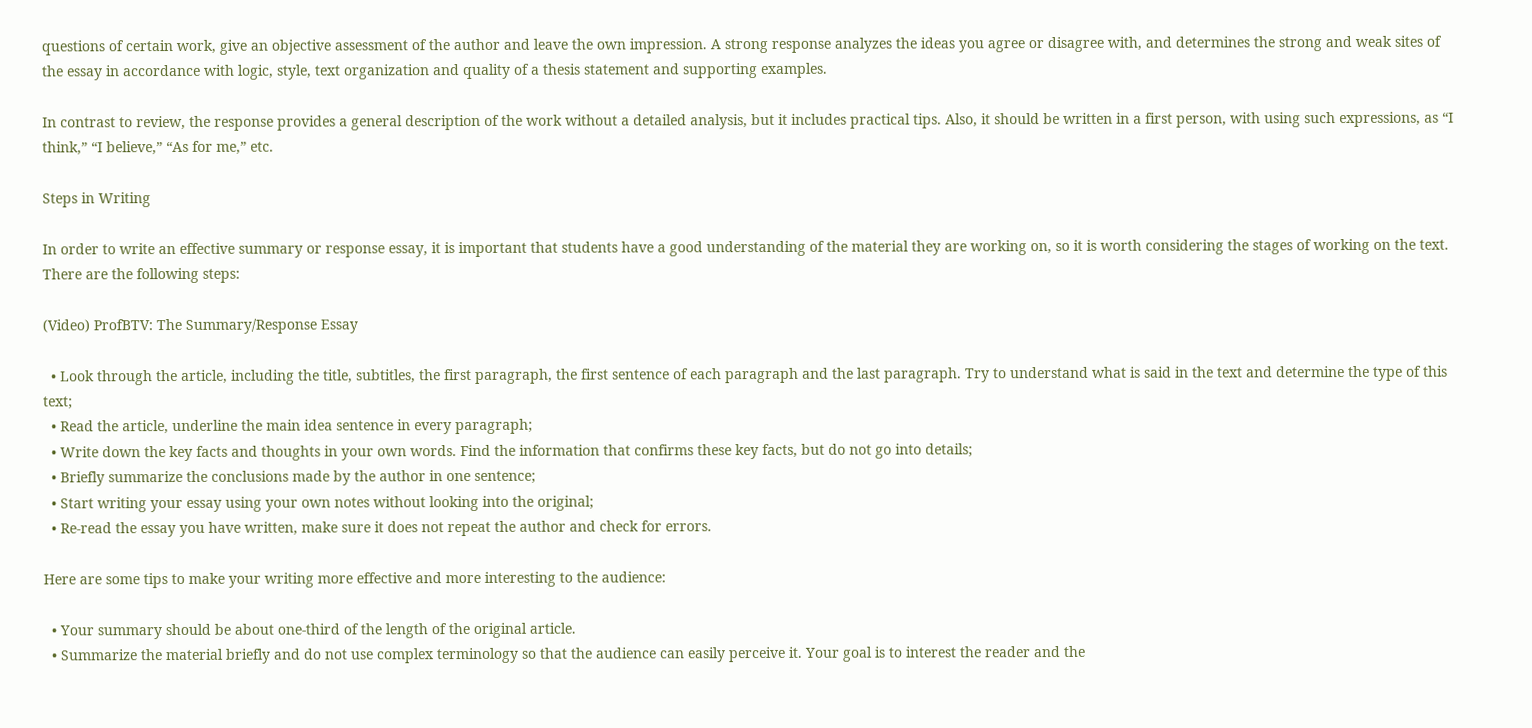questions of certain work, give an objective assessment of the author and leave the own impression. A strong response analyzes the ideas you agree or disagree with, and determines the strong and weak sites of the essay in accordance with logic, style, text organization and quality of a thesis statement and supporting examples.

In contrast to review, the response provides a general description of the work without a detailed analysis, but it includes practical tips. Also, it should be written in a first person, with using such expressions, as “I think,” “I believe,” “As for me,” etc.

Steps in Writing

In order to write an effective summary or response essay, it is important that students have a good understanding of the material they are working on, so it is worth considering the stages of working on the text. There are the following steps:

(Video) ProfBTV: The Summary/Response Essay

  • Look through the article, including the title, subtitles, the first paragraph, the first sentence of each paragraph and the last paragraph. Try to understand what is said in the text and determine the type of this text;
  • Read the article, underline the main idea sentence in every paragraph;
  • Write down the key facts and thoughts in your own words. Find the information that confirms these key facts, but do not go into details;
  • Briefly summarize the conclusions made by the author in one sentence;
  • Start writing your essay using your own notes without looking into the original;
  • Re-read the essay you have written, make sure it does not repeat the author and check for errors.

Here are some tips to make your writing more effective and more interesting to the audience:

  • Your summary should be about one-third of the length of the original article.
  • Summarize the material briefly and do not use complex terminology so that the audience can easily perceive it. Your goal is to interest the reader and the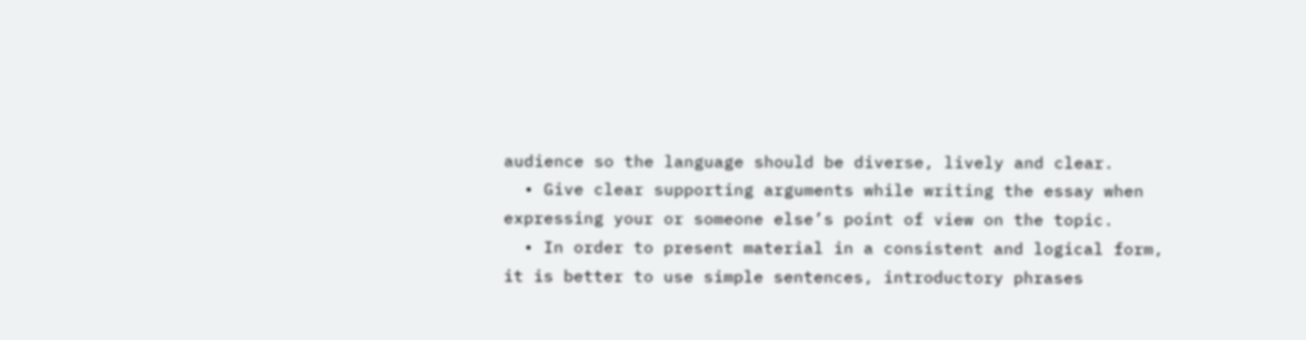audience so the language should be diverse, lively and clear.
  • Give clear supporting arguments while writing the essay when expressing your or someone else’s point of view on the topic.
  • In order to present material in a consistent and logical form, it is better to use simple sentences, introductory phrases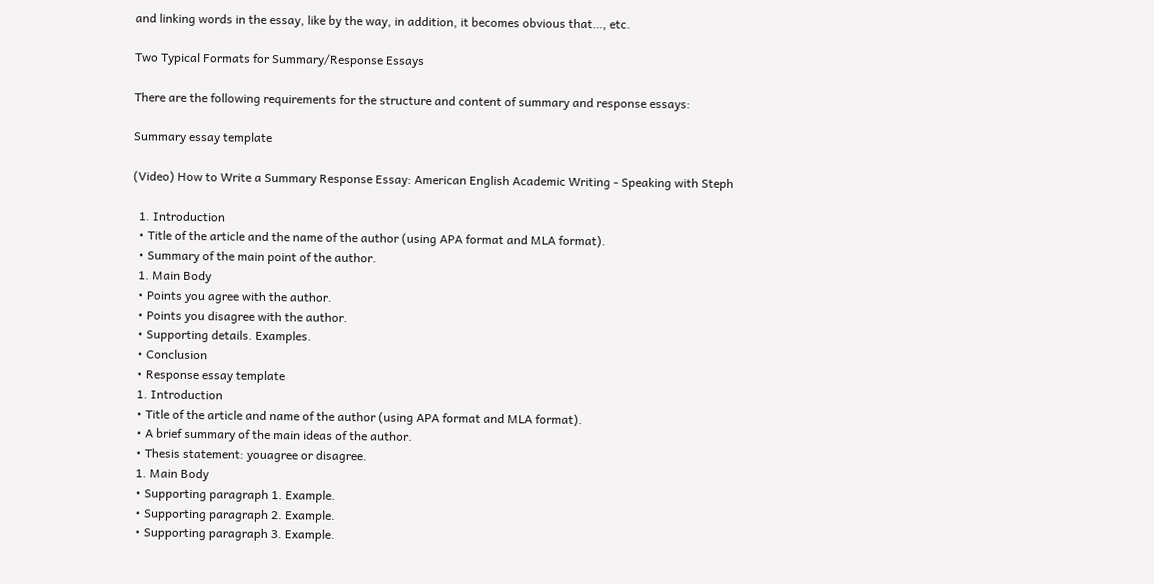and linking words in the essay, like by the way, in addition, it becomes obvious that…, etc.

Two Typical Formats for Summary/Response Essays

There are the following requirements for the structure and content of summary and response essays:

Summary essay template

(Video) How to Write a Summary Response Essay: American English Academic Writing - Speaking with Steph

  1. Introduction
  • Title of the article and the name of the author (using APA format and MLA format).
  • Summary of the main point of the author.
  1. Main Body
  • Points you agree with the author.
  • Points you disagree with the author.
  • Supporting details. Examples.
  • Conclusion
  • Response essay template
  1. Introduction
  • Title of the article and name of the author (using APA format and MLA format).
  • A brief summary of the main ideas of the author.
  • Thesis statement: youagree or disagree.
  1. Main Body
  • Supporting paragraph 1. Example.
  • Supporting paragraph 2. Example.
  • Supporting paragraph 3. Example.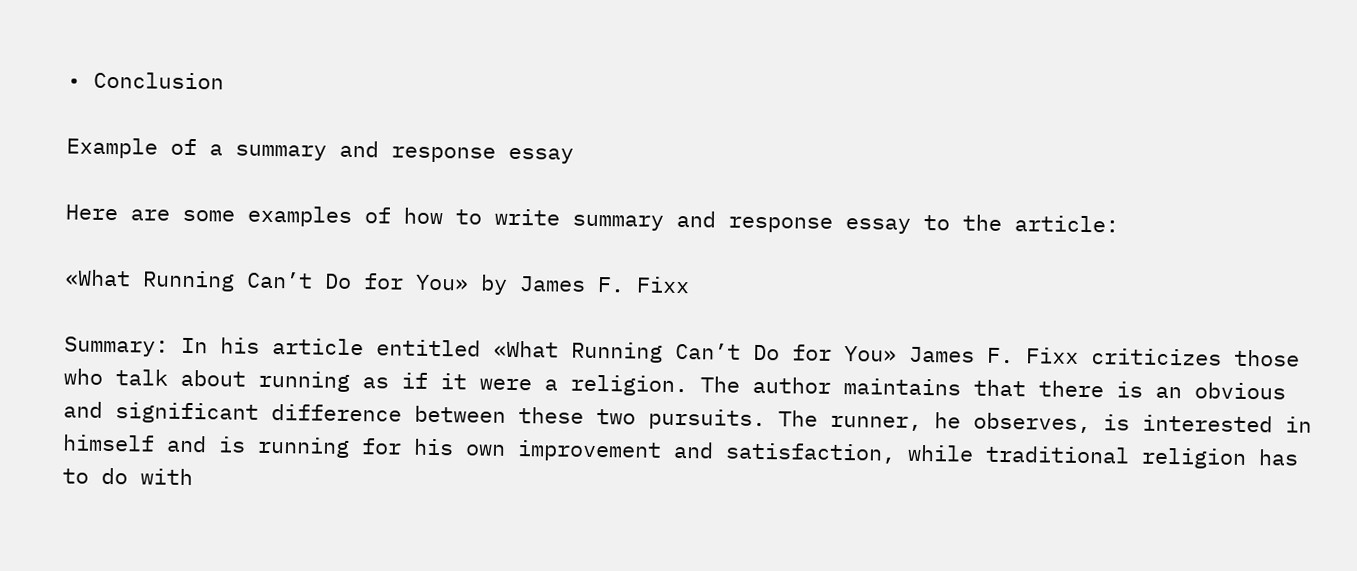• Conclusion

Example of a summary and response essay

Here are some examples of how to write summary and response essay to the article:

«What Running Can’t Do for You» by James F. Fixx

Summary: In his article entitled «What Running Can’t Do for You» James F. Fixx criticizes those who talk about running as if it were a religion. The author maintains that there is an obvious and significant difference between these two pursuits. The runner, he observes, is interested in himself and is running for his own improvement and satisfaction, while traditional religion has to do with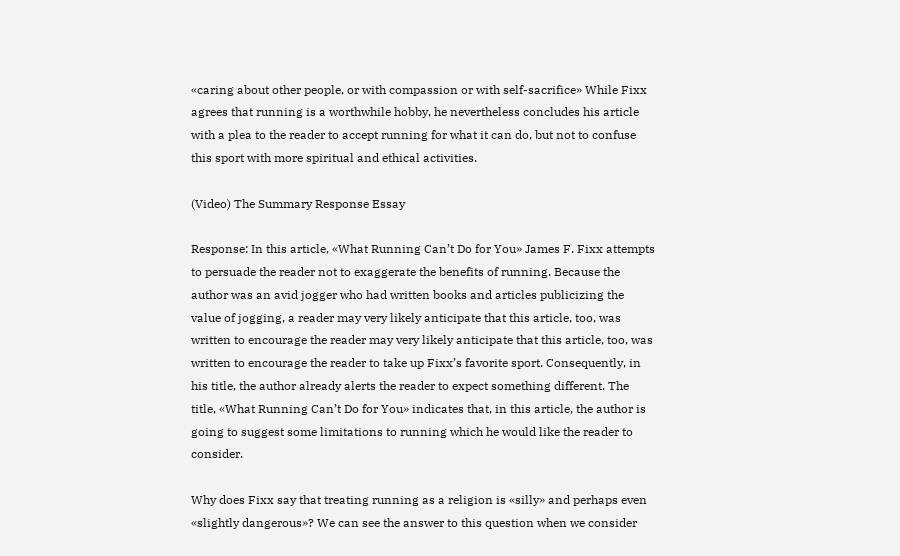«caring about other people, or with compassion or with self-sacrifice» While Fixx agrees that running is a worthwhile hobby, he nevertheless concludes his article with a plea to the reader to accept running for what it can do, but not to confuse this sport with more spiritual and ethical activities.

(Video) The Summary Response Essay

Response: In this article, «What Running Can’t Do for You» James F. Fixx attempts to persuade the reader not to exaggerate the benefits of running. Because the author was an avid jogger who had written books and articles publicizing the value of jogging, a reader may very likely anticipate that this article, too, was written to encourage the reader may very likely anticipate that this article, too, was written to encourage the reader to take up Fixx’s favorite sport. Consequently, in his title, the author already alerts the reader to expect something different. The title, «What Running Can’t Do for You» indicates that, in this article, the author is going to suggest some limitations to running which he would like the reader to consider.

Why does Fixx say that treating running as a religion is «silly» and perhaps even «slightly dangerous»? We can see the answer to this question when we consider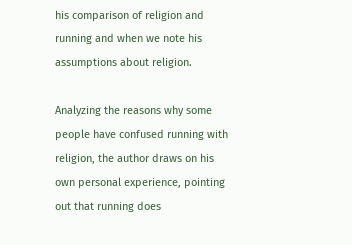his comparison of religion and running and when we note his assumptions about religion.

Analyzing the reasons why some people have confused running with religion, the author draws on his own personal experience, pointing out that running does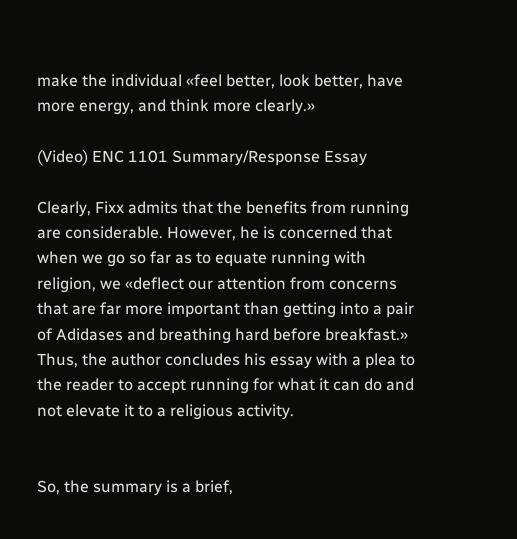make the individual «feel better, look better, have more energy, and think more clearly.»

(Video) ENC 1101 Summary/Response Essay

Clearly, Fixx admits that the benefits from running are considerable. However, he is concerned that when we go so far as to equate running with religion, we «deflect our attention from concerns that are far more important than getting into a pair of Adidases and breathing hard before breakfast.» Thus, the author concludes his essay with a plea to the reader to accept running for what it can do and not elevate it to a religious activity.


So, the summary is a brief,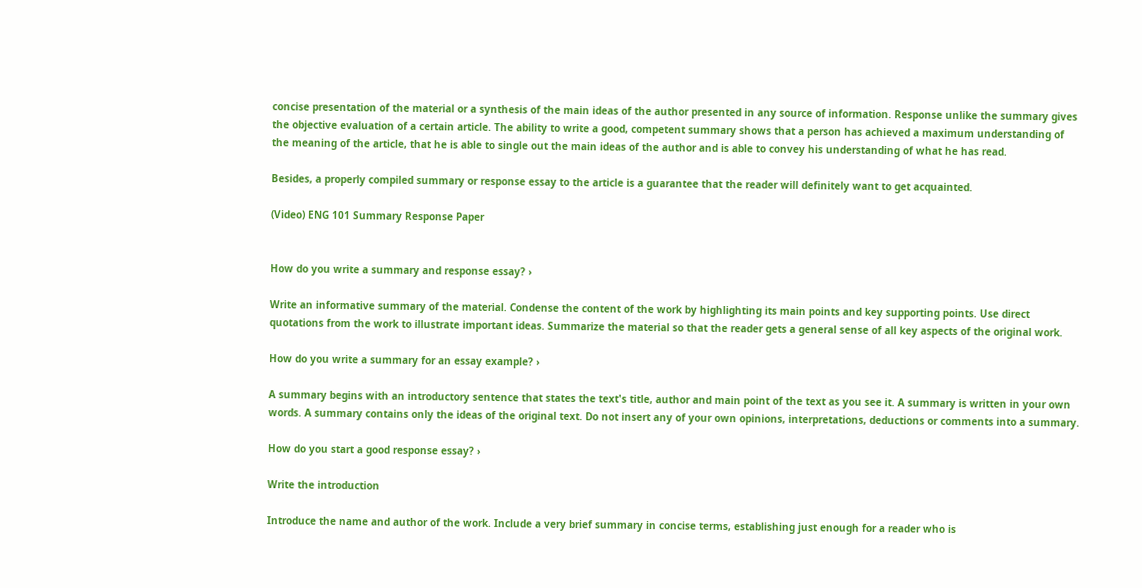concise presentation of the material or a synthesis of the main ideas of the author presented in any source of information. Response unlike the summary gives the objective evaluation of a certain article. The ability to write a good, competent summary shows that a person has achieved a maximum understanding of the meaning of the article, that he is able to single out the main ideas of the author and is able to convey his understanding of what he has read.

Besides, a properly compiled summary or response essay to the article is a guarantee that the reader will definitely want to get acquainted.

(Video) ENG 101 Summary Response Paper


How do you write a summary and response essay? ›

Write an informative summary of the material. Condense the content of the work by highlighting its main points and key supporting points. Use direct quotations from the work to illustrate important ideas. Summarize the material so that the reader gets a general sense of all key aspects of the original work.

How do you write a summary for an essay example? ›

A summary begins with an introductory sentence that states the text's title, author and main point of the text as you see it. A summary is written in your own words. A summary contains only the ideas of the original text. Do not insert any of your own opinions, interpretations, deductions or comments into a summary.

How do you start a good response essay? ›

Write the introduction

Introduce the name and author of the work. Include a very brief summary in concise terms, establishing just enough for a reader who is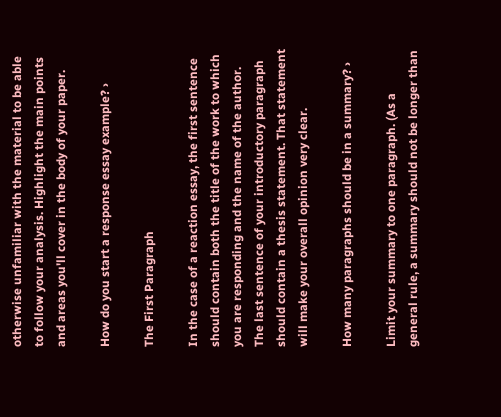otherwise unfamiliar with the material to be able to follow your analysis. Highlight the main points and areas you'll cover in the body of your paper.

How do you start a response essay example? ›

The First Paragraph

In the case of a reaction essay, the first sentence should contain both the title of the work to which you are responding and the name of the author. The last sentence of your introductory paragraph should contain a thesis statement. That statement will make your overall opinion very clear.

How many paragraphs should be in a summary? ›

Limit your summary to one paragraph. (As a general rule, a summary should not be longer than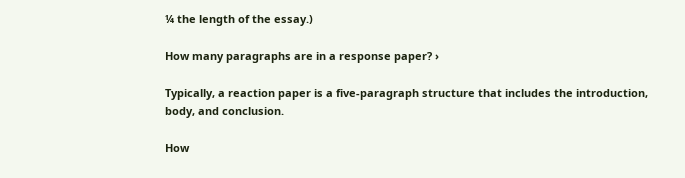¼ the length of the essay.)

How many paragraphs are in a response paper? ›

Typically, a reaction paper is a five-paragraph structure that includes the introduction, body, and conclusion.

How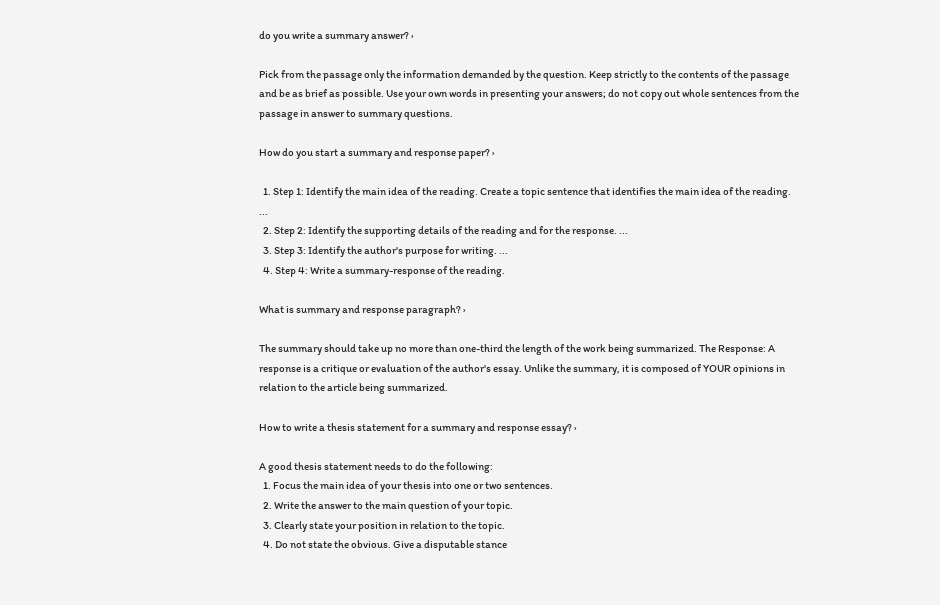do you write a summary answer? ›

Pick from the passage only the information demanded by the question. Keep strictly to the contents of the passage and be as brief as possible. Use your own words in presenting your answers; do not copy out whole sentences from the passage in answer to summary questions.

How do you start a summary and response paper? ›

  1. Step 1: Identify the main idea of the reading. Create a topic sentence that identifies the main idea of the reading. ...
  2. Step 2: Identify the supporting details of the reading and for the response. ...
  3. Step 3: Identify the author's purpose for writing. ...
  4. Step 4: Write a summary-response of the reading.

What is summary and response paragraph? ›

The summary should take up no more than one-third the length of the work being summarized. The Response: A response is a critique or evaluation of the author's essay. Unlike the summary, it is composed of YOUR opinions in relation to the article being summarized.

How to write a thesis statement for a summary and response essay? ›

A good thesis statement needs to do the following:
  1. Focus the main idea of your thesis into one or two sentences.
  2. Write the answer to the main question of your topic.
  3. Clearly state your position in relation to the topic.
  4. Do not state the obvious. Give a disputable stance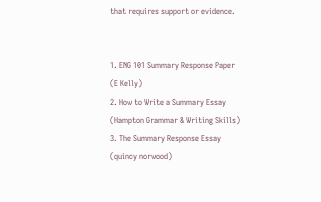that requires support or evidence.


1. ENG 101 Summary Response Paper
(E Kelly)
2. How to Write a Summary Essay
(Hampton Grammar & Writing Skills)
3. The Summary Response Essay
(quincy norwood)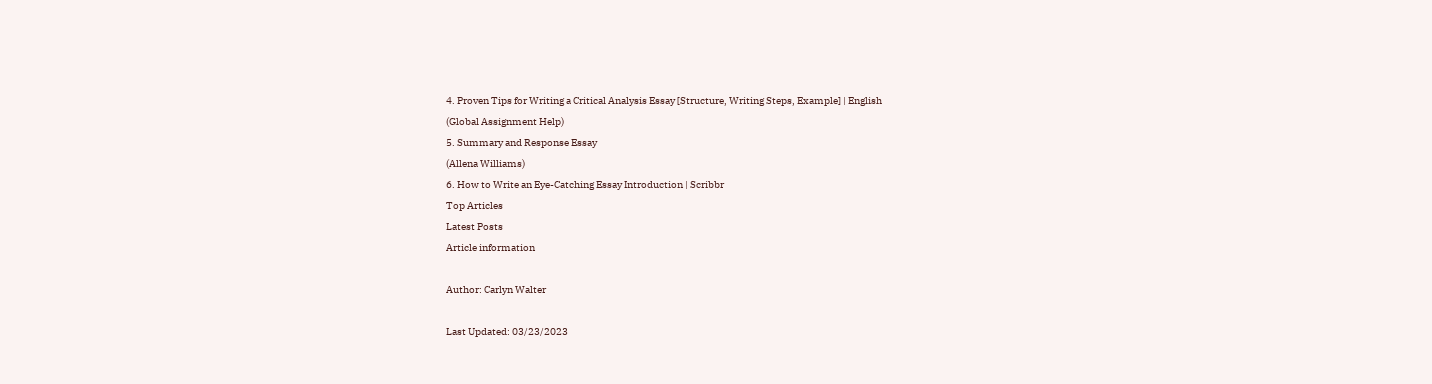4. Proven Tips for Writing a Critical Analysis Essay [Structure, Writing Steps, Example] | English
(Global Assignment Help)
5. Summary and Response Essay
(Allena Williams)
6. How to Write an Eye-Catching Essay Introduction | Scribbr
Top Articles
Latest Posts
Article information

Author: Carlyn Walter

Last Updated: 03/23/2023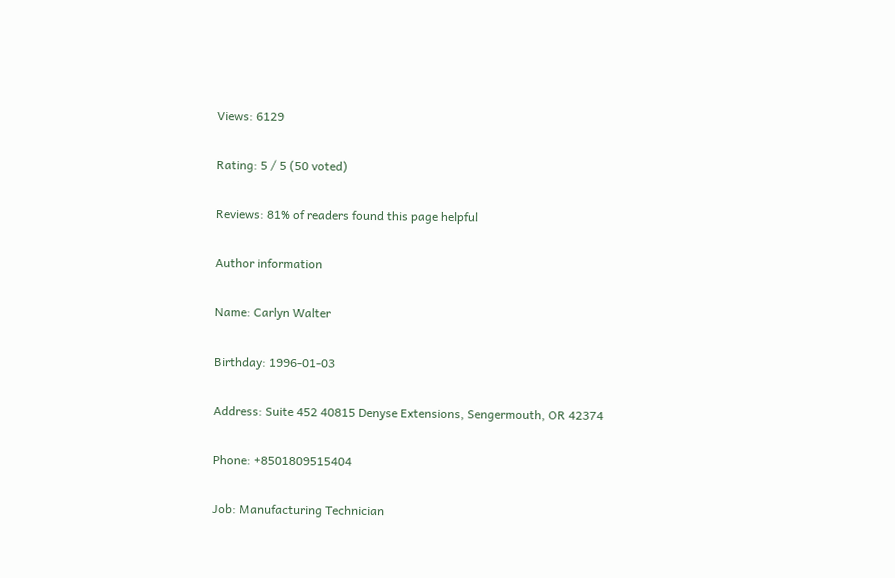Views: 6129

Rating: 5 / 5 (50 voted)

Reviews: 81% of readers found this page helpful

Author information

Name: Carlyn Walter

Birthday: 1996-01-03

Address: Suite 452 40815 Denyse Extensions, Sengermouth, OR 42374

Phone: +8501809515404

Job: Manufacturing Technician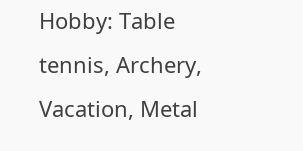Hobby: Table tennis, Archery, Vacation, Metal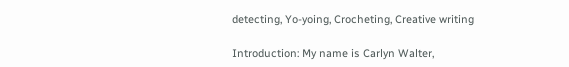detecting, Yo-yoing, Crocheting, Creative writing

Introduction: My name is Carlyn Walter,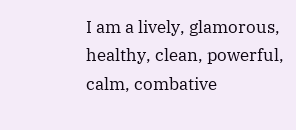I am a lively, glamorous, healthy, clean, powerful, calm, combative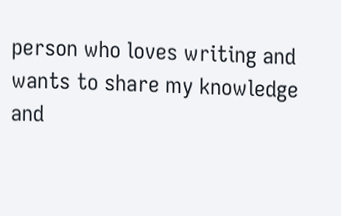person who loves writing and wants to share my knowledge and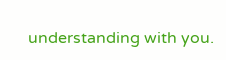understanding with you.